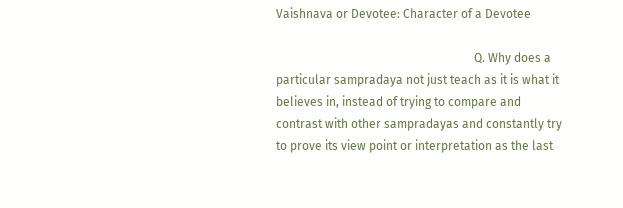Vaishnava or Devotee: Character of a Devotee

                                                                  Q. Why does a particular sampradaya not just teach as it is what it believes in, instead of trying to compare and contrast with other sampradayas and constantly try to prove its view point or interpretation as the last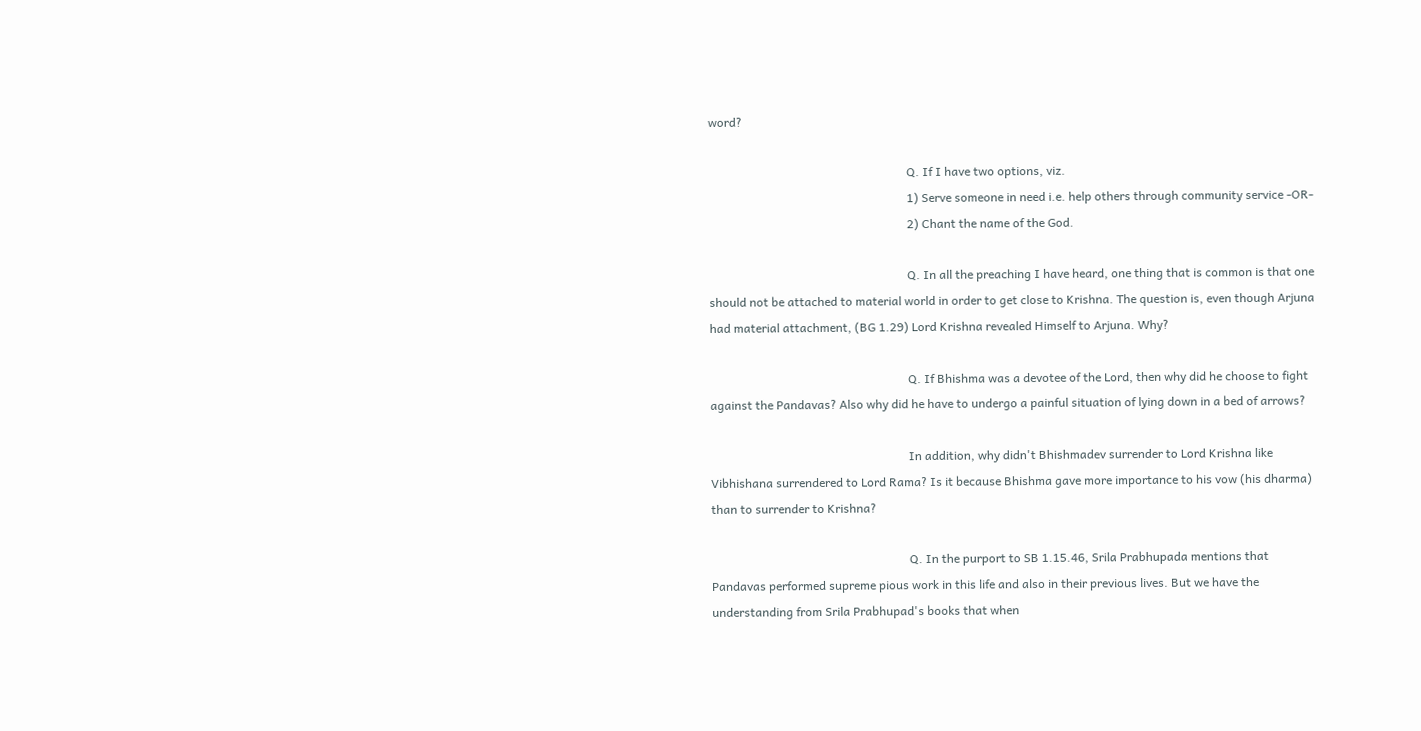word?

                                                                  Q. If I have two options, viz.
                                                                  1) Serve someone in need i.e. help others through community service -OR-
                                                                  2) Chant the name of the God.

                                                                  Q. In all the preaching I have heard, one thing that is common is that one should not be attached to material world in order to get close to Krishna. The question is, even though Arjuna had material attachment, (BG 1.29) Lord Krishna revealed Himself to Arjuna. Why?

                                                                  Q. If Bhishma was a devotee of the Lord, then why did he choose to fight against the Pandavas? Also why did he have to undergo a painful situation of lying down in a bed of arrows?

                                                                  In addition, why didn't Bhishmadev surrender to Lord Krishna like Vibhishana surrendered to Lord Rama? Is it because Bhishma gave more importance to his vow (his dharma) than to surrender to Krishna?

                                                                  Q. In the purport to SB 1.15.46, Srila Prabhupada mentions that Pandavas performed supreme pious work in this life and also in their previous lives. But we have the understanding from Srila Prabhupad's books that when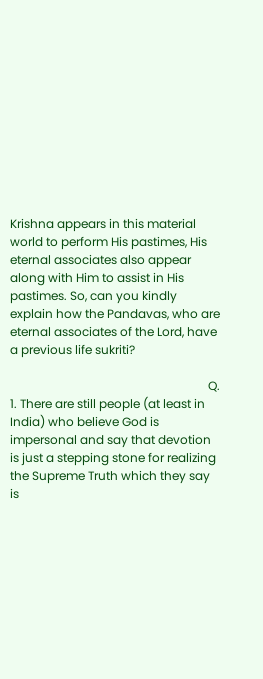Krishna appears in this material world to perform His pastimes, His eternal associates also appear along with Him to assist in His pastimes. So, can you kindly explain how the Pandavas, who are eternal associates of the Lord, have a previous life sukriti?

                                                                  Q. 1. There are still people (at least in India) who believe God is impersonal and say that devotion is just a stepping stone for realizing the Supreme Truth which they say is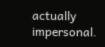actually impersonal.